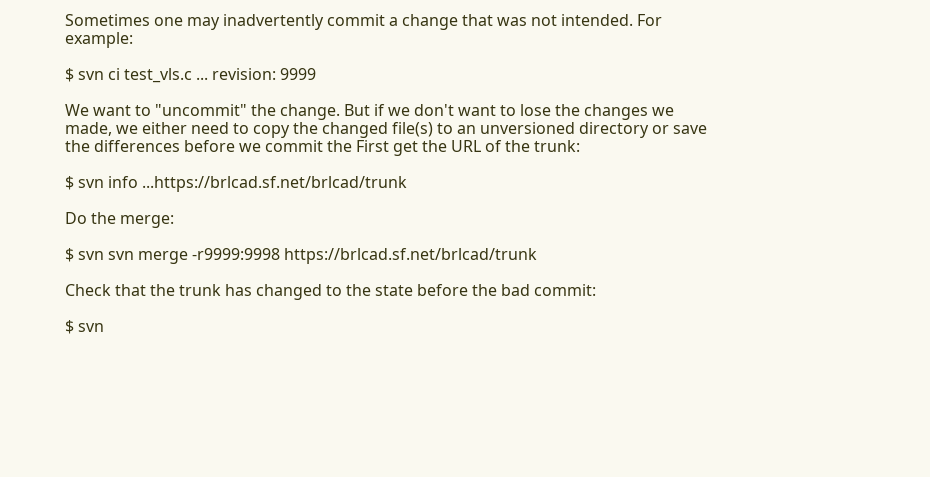Sometimes one may inadvertently commit a change that was not intended. For example:

$ svn ci test_vls.c ... revision: 9999

We want to "uncommit" the change. But if we don't want to lose the changes we made, we either need to copy the changed file(s) to an unversioned directory or save the differences before we commit the First get the URL of the trunk:

$ svn info ...https://brlcad.sf.net/brlcad/trunk

Do the merge:

$ svn svn merge -r9999:9998 https://brlcad.sf.net/brlcad/trunk

Check that the trunk has changed to the state before the bad commit:

$ svn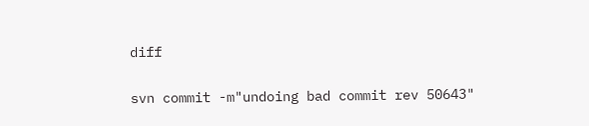diff


svn commit -m"undoing bad commit rev 50643"